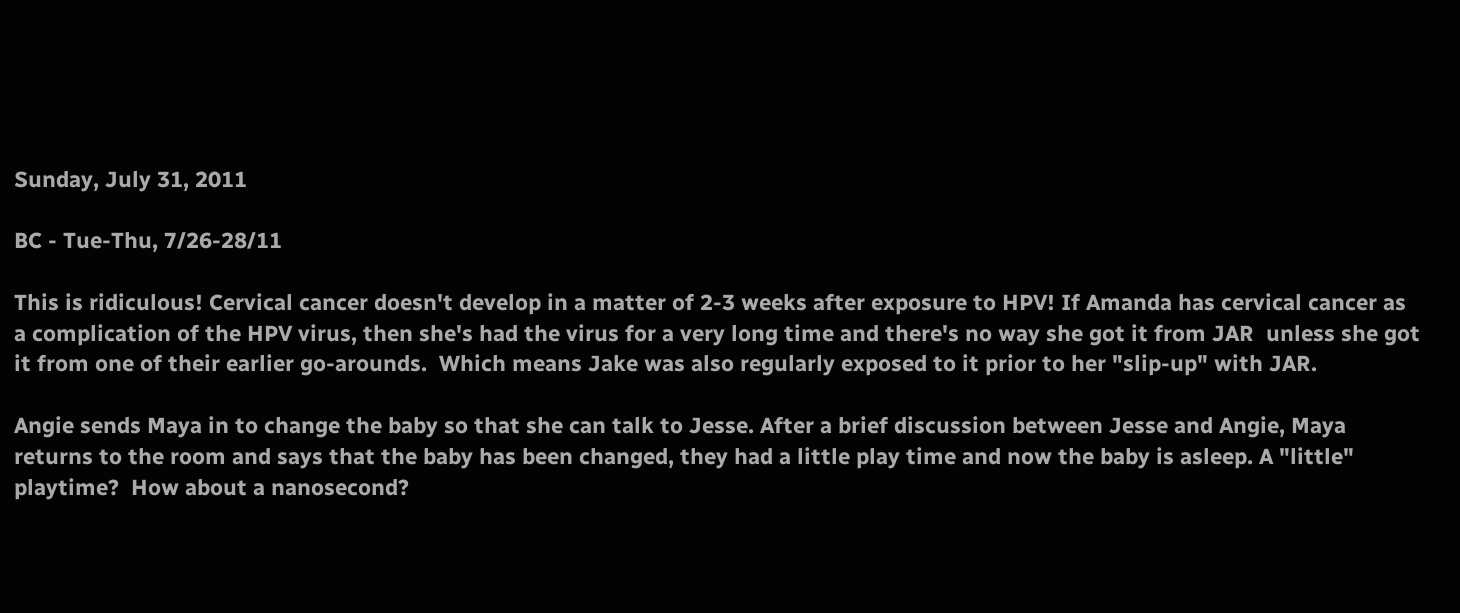Sunday, July 31, 2011

BC - Tue-Thu, 7/26-28/11

This is ridiculous! Cervical cancer doesn't develop in a matter of 2-3 weeks after exposure to HPV! If Amanda has cervical cancer as a complication of the HPV virus, then she's had the virus for a very long time and there's no way she got it from JAR  unless she got it from one of their earlier go-arounds.  Which means Jake was also regularly exposed to it prior to her "slip-up" with JAR.

Angie sends Maya in to change the baby so that she can talk to Jesse. After a brief discussion between Jesse and Angie, Maya returns to the room and says that the baby has been changed, they had a little play time and now the baby is asleep. A "little" playtime?  How about a nanosecond?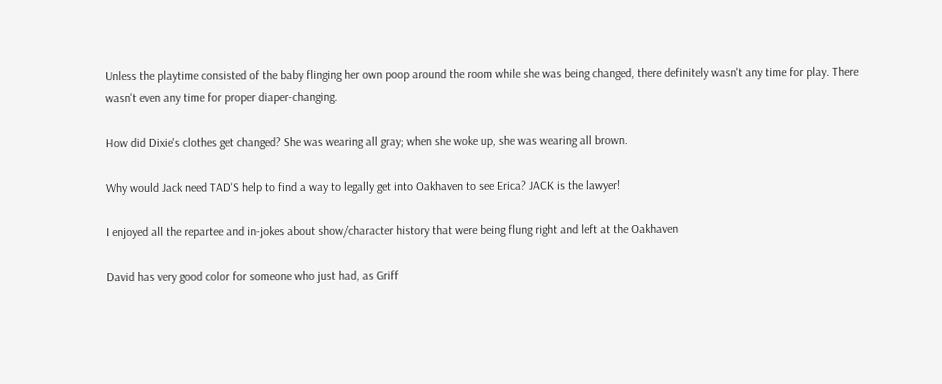Unless the playtime consisted of the baby flinging her own poop around the room while she was being changed, there definitely wasn't any time for play. There wasn't even any time for proper diaper-changing.

How did Dixie's clothes get changed? She was wearing all gray; when she woke up, she was wearing all brown.

Why would Jack need TAD'S help to find a way to legally get into Oakhaven to see Erica? JACK is the lawyer!

I enjoyed all the repartee and in-jokes about show/character history that were being flung right and left at the Oakhaven

David has very good color for someone who just had, as Griff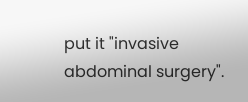put it "invasive abdominal surgery".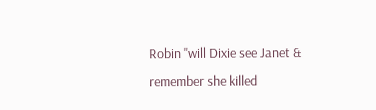Robin "will Dixie see Janet &  remember she killed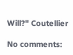Will?" Coutellier

No comments: